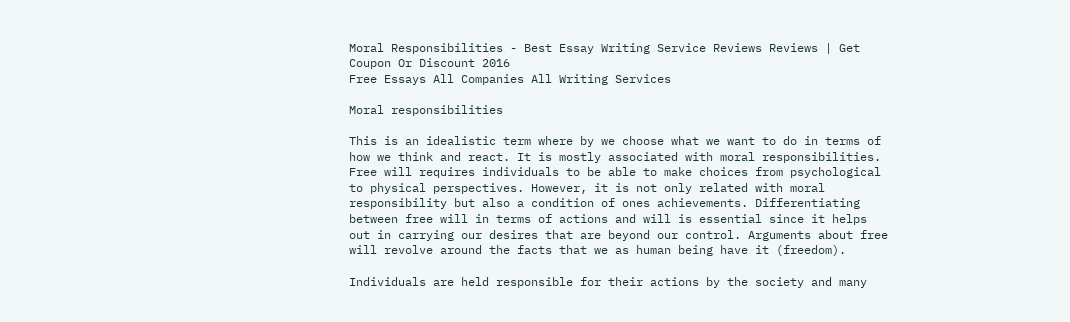Moral Responsibilities - Best Essay Writing Service Reviews Reviews | Get Coupon Or Discount 2016
Free Essays All Companies All Writing Services

Moral responsibilities

This is an idealistic term where by we choose what we want to do in terms of how we think and react. It is mostly associated with moral responsibilities. Free will requires individuals to be able to make choices from psychological to physical perspectives. However, it is not only related with moral responsibility but also a condition of ones achievements. Differentiating between free will in terms of actions and will is essential since it helps out in carrying our desires that are beyond our control. Arguments about free will revolve around the facts that we as human being have it (freedom).

Individuals are held responsible for their actions by the society and many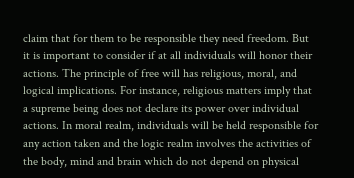claim that for them to be responsible they need freedom. But it is important to consider if at all individuals will honor their actions. The principle of free will has religious, moral, and logical implications. For instance, religious matters imply that a supreme being does not declare its power over individual actions. In moral realm, individuals will be held responsible for any action taken and the logic realm involves the activities of the body, mind and brain which do not depend on physical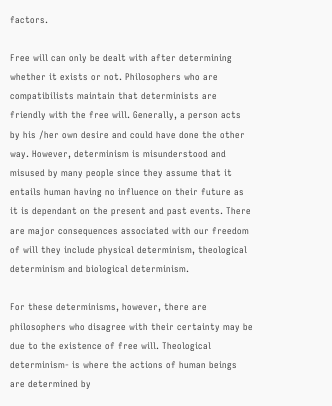factors.

Free will can only be dealt with after determining whether it exists or not. Philosophers who are compatibilists maintain that determinists are friendly with the free will. Generally, a person acts by his /her own desire and could have done the other way. However, determinism is misunderstood and misused by many people since they assume that it entails human having no influence on their future as it is dependant on the present and past events. There are major consequences associated with our freedom of will they include physical determinism, theological determinism and biological determinism.

For these determinisms, however, there are philosophers who disagree with their certainty may be due to the existence of free will. Theological determinism- is where the actions of human beings are determined by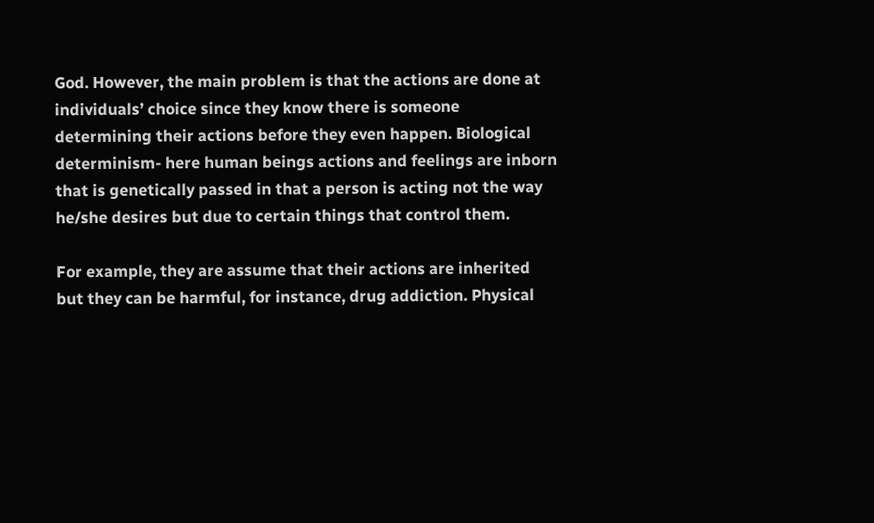God. However, the main problem is that the actions are done at individuals’ choice since they know there is someone determining their actions before they even happen. Biological determinism- here human beings actions and feelings are inborn that is genetically passed in that a person is acting not the way he/she desires but due to certain things that control them.

For example, they are assume that their actions are inherited but they can be harmful, for instance, drug addiction. Physical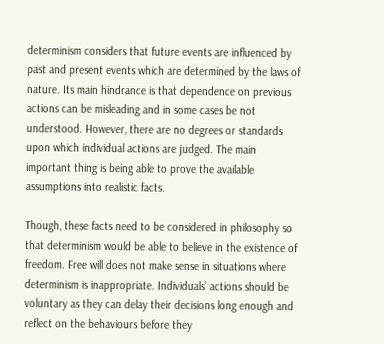determinism considers that future events are influenced by past and present events which are determined by the laws of nature. Its main hindrance is that dependence on previous actions can be misleading and in some cases be not understood. However, there are no degrees or standards upon which individual actions are judged. The main important thing is being able to prove the available assumptions into realistic facts.

Though, these facts need to be considered in philosophy so that determinism would be able to believe in the existence of freedom. Free will does not make sense in situations where determinism is inappropriate. Individuals’ actions should be voluntary as they can delay their decisions long enough and reflect on the behaviours before they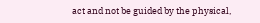act and not be guided by the physical,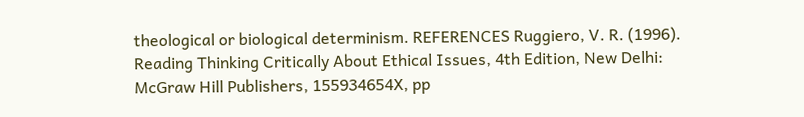theological or biological determinism. REFERENCES Ruggiero, V. R. (1996). Reading Thinking Critically About Ethical Issues, 4th Edition, New Delhi: McGraw Hill Publishers, 155934654X, pp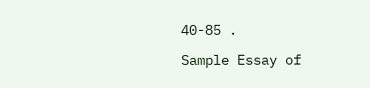40-85 .

Sample Essay of